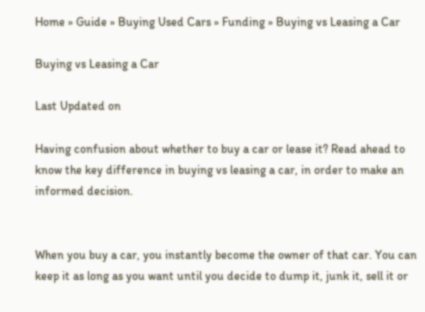Home » Guide » Buying Used Cars » Funding » Buying vs Leasing a Car

Buying vs Leasing a Car

Last Updated on

Having confusion about whether to buy a car or lease it? Read ahead to know the key difference in buying vs leasing a car, in order to make an informed decision.


When you buy a car, you instantly become the owner of that car. You can keep it as long as you want until you decide to dump it, junk it, sell it or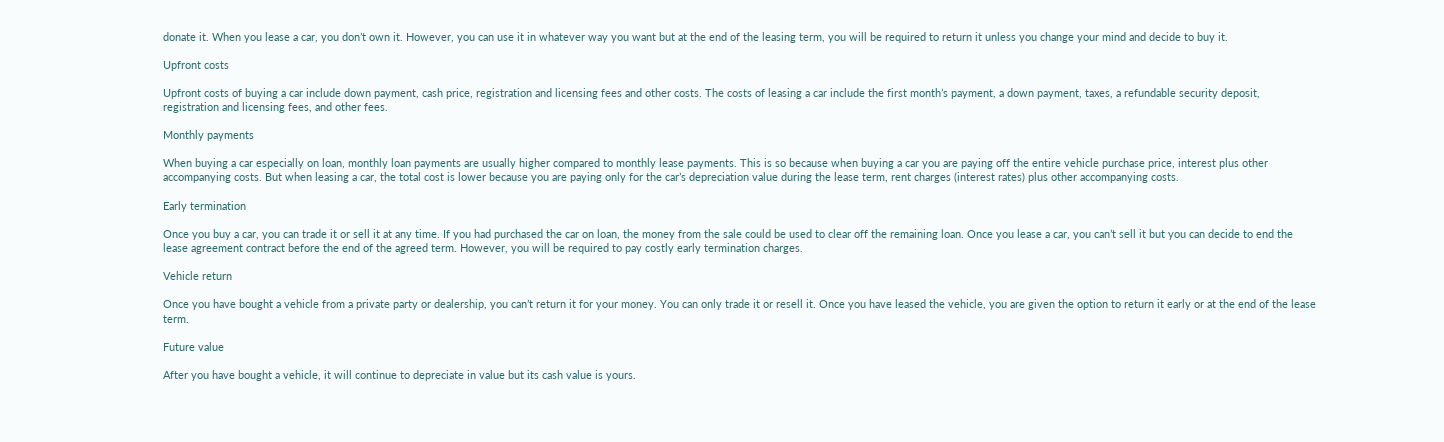donate it. When you lease a car, you don’t own it. However, you can use it in whatever way you want but at the end of the leasing term, you will be required to return it unless you change your mind and decide to buy it.

Upfront costs

Upfront costs of buying a car include down payment, cash price, registration and licensing fees and other costs. The costs of leasing a car include the first month’s payment, a down payment, taxes, a refundable security deposit, registration and licensing fees, and other fees.

Monthly payments

When buying a car especially on loan, monthly loan payments are usually higher compared to monthly lease payments. This is so because when buying a car you are paying off the entire vehicle purchase price, interest plus other accompanying costs. But when leasing a car, the total cost is lower because you are paying only for the car’s depreciation value during the lease term, rent charges (interest rates) plus other accompanying costs.

Early termination

Once you buy a car, you can trade it or sell it at any time. If you had purchased the car on loan, the money from the sale could be used to clear off the remaining loan. Once you lease a car, you can’t sell it but you can decide to end the lease agreement contract before the end of the agreed term. However, you will be required to pay costly early termination charges.

Vehicle return

Once you have bought a vehicle from a private party or dealership, you can’t return it for your money. You can only trade it or resell it. Once you have leased the vehicle, you are given the option to return it early or at the end of the lease term.

Future value

After you have bought a vehicle, it will continue to depreciate in value but its cash value is yours.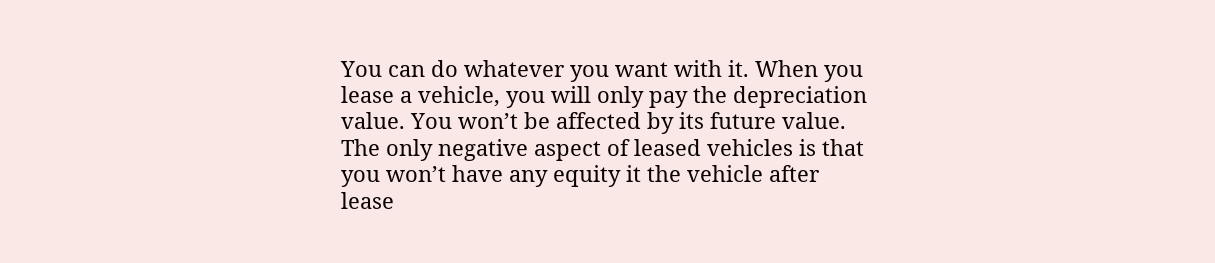You can do whatever you want with it. When you lease a vehicle, you will only pay the depreciation value. You won’t be affected by its future value. The only negative aspect of leased vehicles is that you won’t have any equity it the vehicle after lease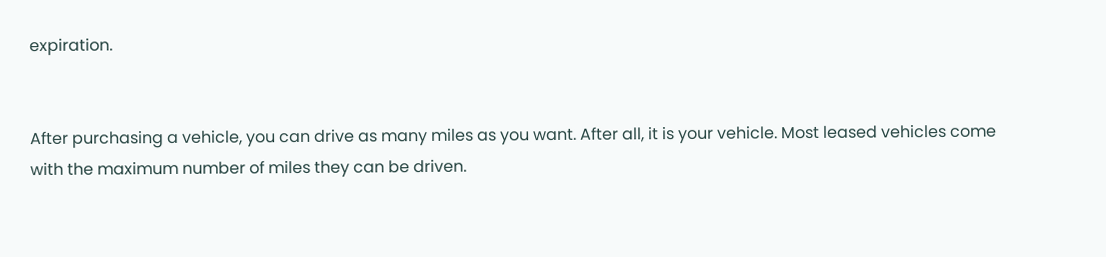expiration.


After purchasing a vehicle, you can drive as many miles as you want. After all, it is your vehicle. Most leased vehicles come with the maximum number of miles they can be driven.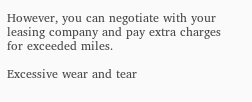However, you can negotiate with your leasing company and pay extra charges for exceeded miles.

Excessive wear and tear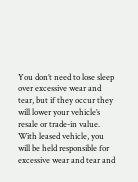You don’t need to lose sleep over excessive wear and tear, but if they occur they will lower your vehicle’s resale or trade-in value. With leased vehicle, you will be held responsible for excessive wear and tear and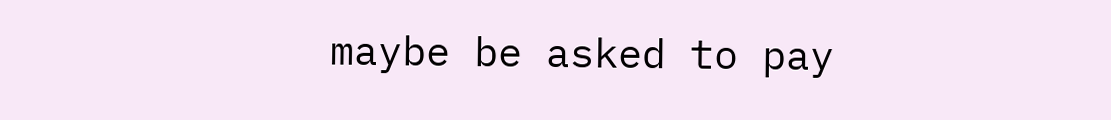maybe be asked to pay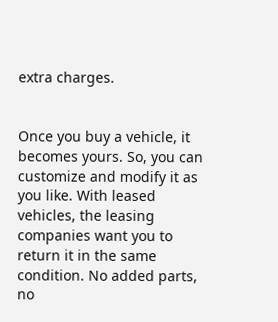extra charges.


Once you buy a vehicle, it becomes yours. So, you can customize and modify it as you like. With leased vehicles, the leasing companies want you to return it in the same condition. No added parts, no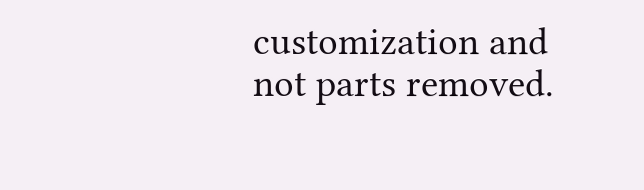customization and not parts removed.